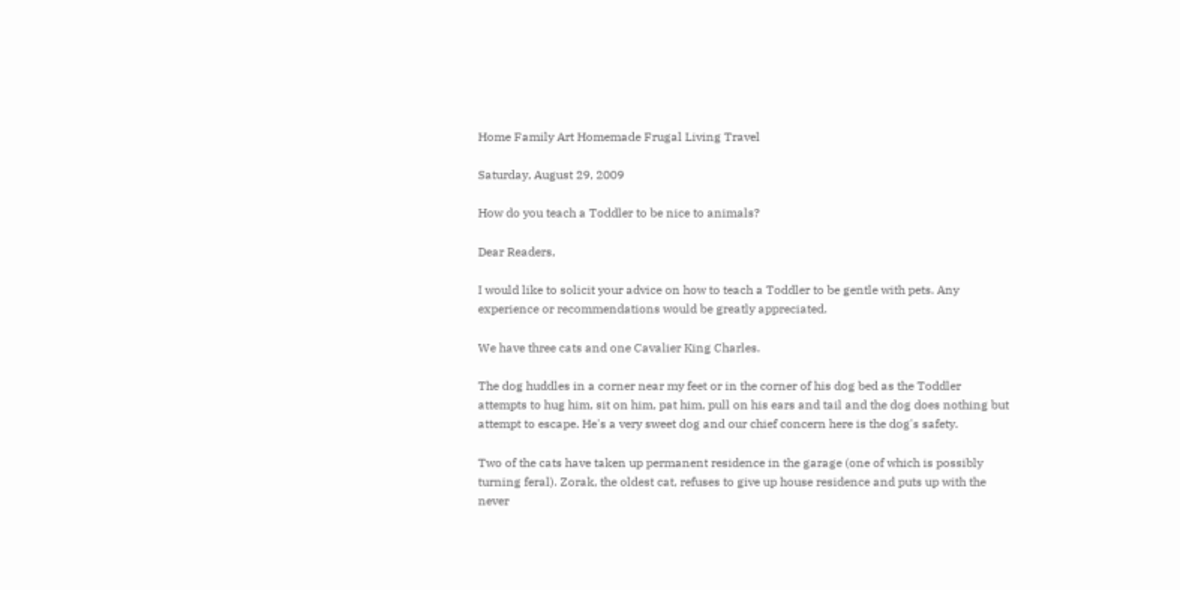Home Family Art Homemade Frugal Living Travel

Saturday, August 29, 2009

How do you teach a Toddler to be nice to animals?

Dear Readers,

I would like to solicit your advice on how to teach a Toddler to be gentle with pets. Any experience or recommendations would be greatly appreciated.

We have three cats and one Cavalier King Charles.

The dog huddles in a corner near my feet or in the corner of his dog bed as the Toddler attempts to hug him, sit on him, pat him, pull on his ears and tail and the dog does nothing but attempt to escape. He's a very sweet dog and our chief concern here is the dog's safety.

Two of the cats have taken up permanent residence in the garage (one of which is possibly turning feral). Zorak, the oldest cat, refuses to give up house residence and puts up with the never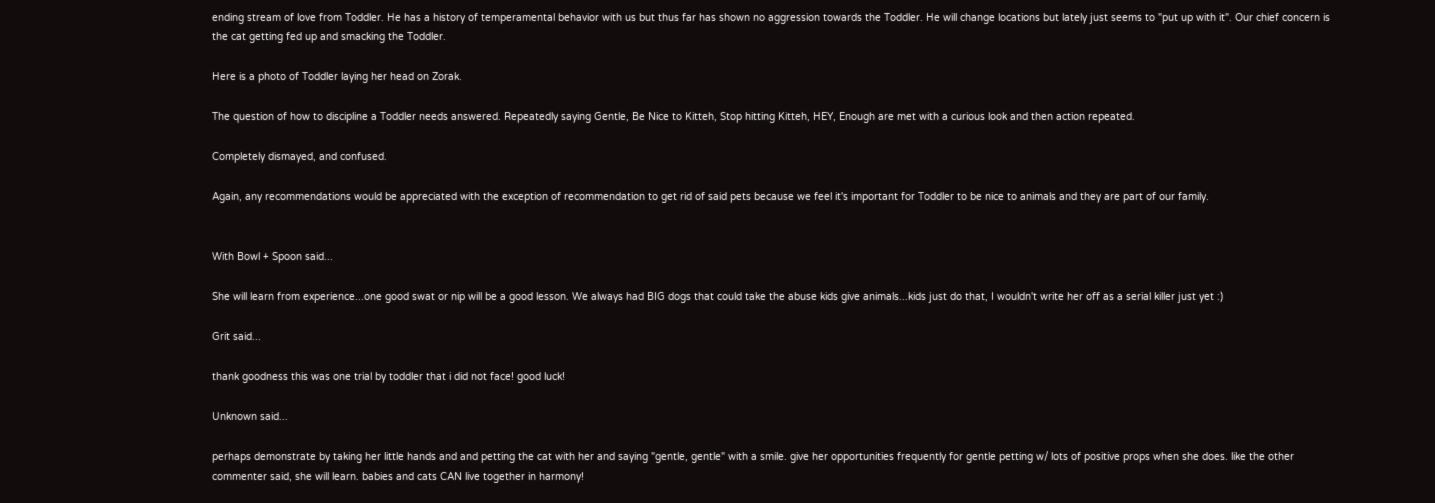ending stream of love from Toddler. He has a history of temperamental behavior with us but thus far has shown no aggression towards the Toddler. He will change locations but lately just seems to "put up with it". Our chief concern is the cat getting fed up and smacking the Toddler.

Here is a photo of Toddler laying her head on Zorak.

The question of how to discipline a Toddler needs answered. Repeatedly saying Gentle, Be Nice to Kitteh, Stop hitting Kitteh, HEY, Enough are met with a curious look and then action repeated.

Completely dismayed, and confused.

Again, any recommendations would be appreciated with the exception of recommendation to get rid of said pets because we feel it's important for Toddler to be nice to animals and they are part of our family.


With Bowl + Spoon said...

She will learn from experience...one good swat or nip will be a good lesson. We always had BIG dogs that could take the abuse kids give animals...kids just do that, I wouldn't write her off as a serial killer just yet :)

Grit said...

thank goodness this was one trial by toddler that i did not face! good luck!

Unknown said...

perhaps demonstrate by taking her little hands and and petting the cat with her and saying "gentle, gentle" with a smile. give her opportunities frequently for gentle petting w/ lots of positive props when she does. like the other commenter said, she will learn. babies and cats CAN live together in harmony!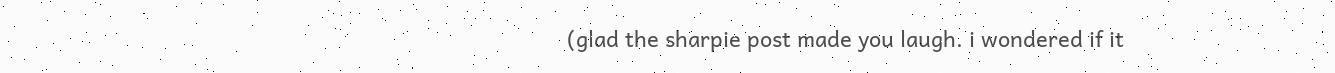(glad the sharpie post made you laugh. i wondered if it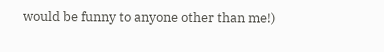would be funny to anyone other than me!)